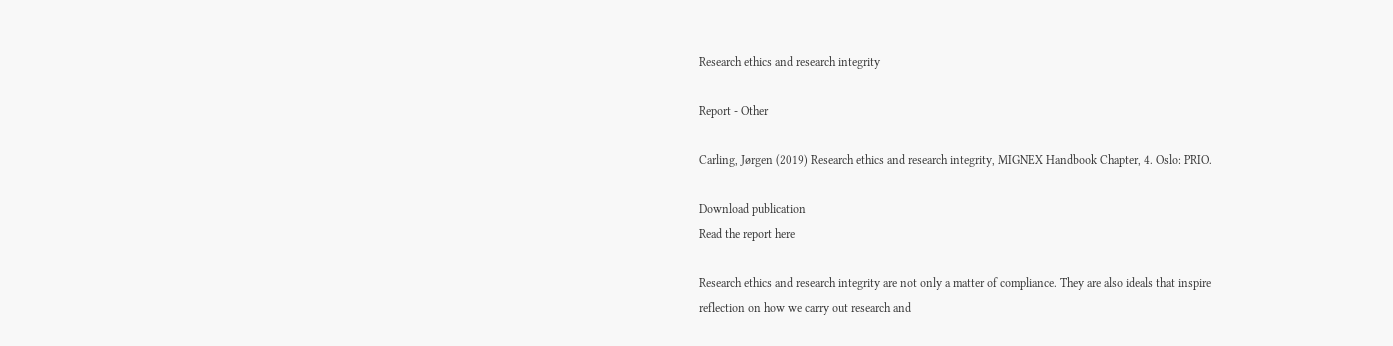Research ethics and research integrity

Report - Other

Carling, Jørgen (2019) Research ethics and research integrity, MIGNEX Handbook Chapter, 4. Oslo: PRIO.

Download publication
Read the report here

Research ethics and research integrity are not only a matter of compliance. They are also ideals that inspire reflection on how we carry out research and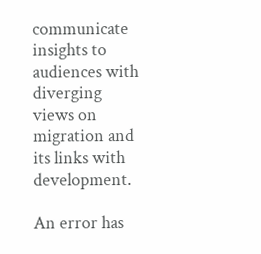communicate insights to audiences with diverging views on migration and its links with development.

An error has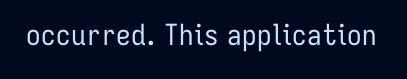occurred. This application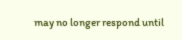may no longer respond until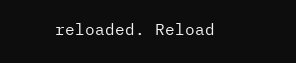reloaded. Reload